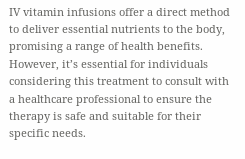IV vitamin infusions offer a direct method to deliver essential nutrients to the body, promising a range of health benefits. However, it’s essential for individuals considering this treatment to consult with a healthcare professional to ensure the therapy is safe and suitable for their specific needs.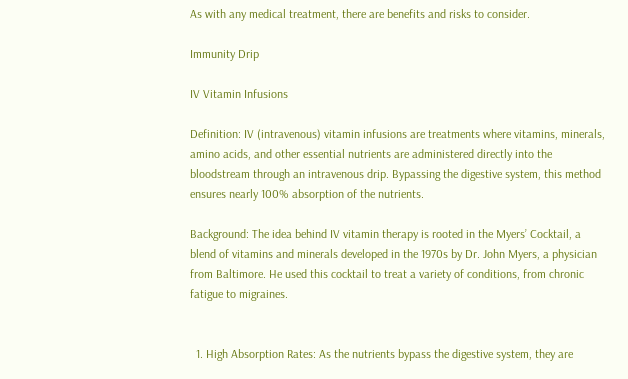As with any medical treatment, there are benefits and risks to consider.

Immunity Drip

IV Vitamin Infusions

Definition: IV (intravenous) vitamin infusions are treatments where vitamins, minerals, amino acids, and other essential nutrients are administered directly into the bloodstream through an intravenous drip. Bypassing the digestive system, this method ensures nearly 100% absorption of the nutrients.

Background: The idea behind IV vitamin therapy is rooted in the Myers’ Cocktail, a blend of vitamins and minerals developed in the 1970s by Dr. John Myers, a physician from Baltimore. He used this cocktail to treat a variety of conditions, from chronic fatigue to migraines.


  1. High Absorption Rates: As the nutrients bypass the digestive system, they are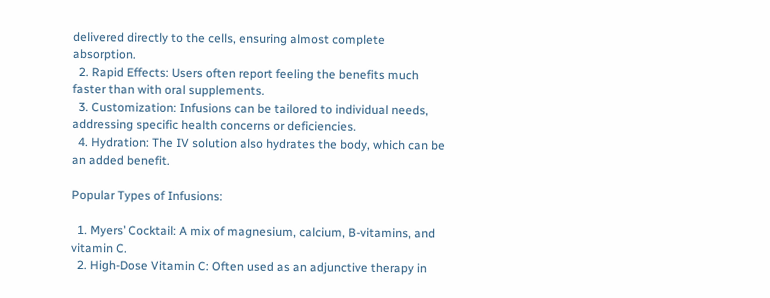delivered directly to the cells, ensuring almost complete absorption.
  2. Rapid Effects: Users often report feeling the benefits much faster than with oral supplements.
  3. Customization: Infusions can be tailored to individual needs, addressing specific health concerns or deficiencies.
  4. Hydration: The IV solution also hydrates the body, which can be an added benefit.

Popular Types of Infusions:

  1. Myers’ Cocktail: A mix of magnesium, calcium, B-vitamins, and vitamin C.
  2. High-Dose Vitamin C: Often used as an adjunctive therapy in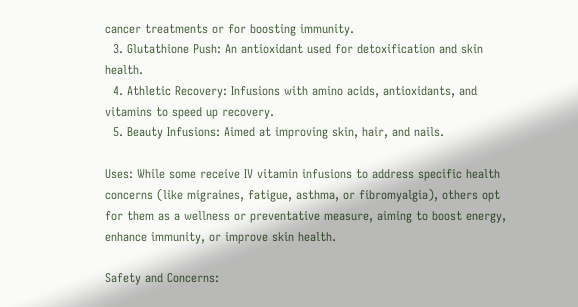cancer treatments or for boosting immunity.
  3. Glutathione Push: An antioxidant used for detoxification and skin health.
  4. Athletic Recovery: Infusions with amino acids, antioxidants, and vitamins to speed up recovery.
  5. Beauty Infusions: Aimed at improving skin, hair, and nails.

Uses: While some receive IV vitamin infusions to address specific health concerns (like migraines, fatigue, asthma, or fibromyalgia), others opt for them as a wellness or preventative measure, aiming to boost energy, enhance immunity, or improve skin health.

Safety and Concerns: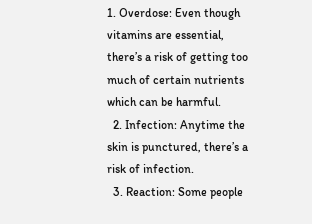1. Overdose: Even though vitamins are essential, there’s a risk of getting too much of certain nutrients which can be harmful.
  2. Infection: Anytime the skin is punctured, there’s a risk of infection.
  3. Reaction: Some people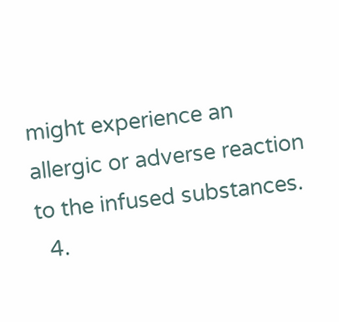might experience an allergic or adverse reaction to the infused substances.
  4.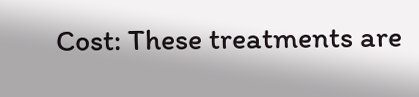Cost: These treatments are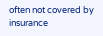often not covered by insurance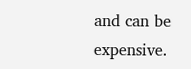and can be expensive.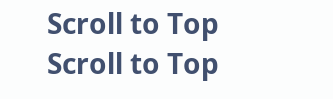Scroll to Top
Scroll to Top